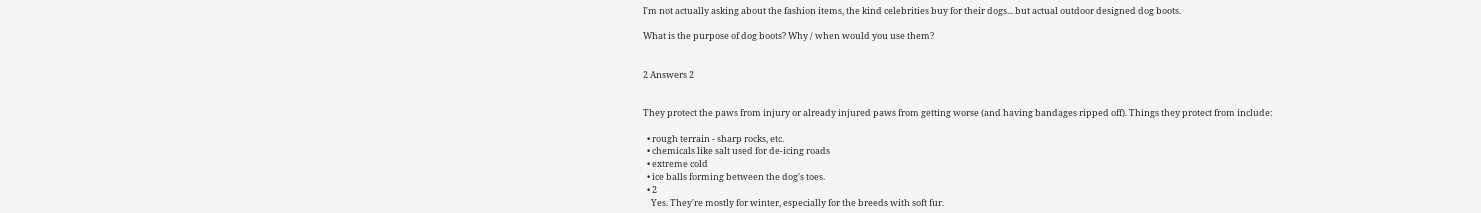I'm not actually asking about the fashion items, the kind celebrities buy for their dogs... but actual outdoor designed dog boots.

What is the purpose of dog boots? Why / when would you use them?


2 Answers 2


They protect the paws from injury or already injured paws from getting worse (and having bandages ripped off). Things they protect from include:

  • rough terrain - sharp rocks, etc.
  • chemicals like salt used for de-icing roads
  • extreme cold
  • ice balls forming between the dog's toes.
  • 2
    Yes. They're mostly for winter, especially for the breeds with soft fur.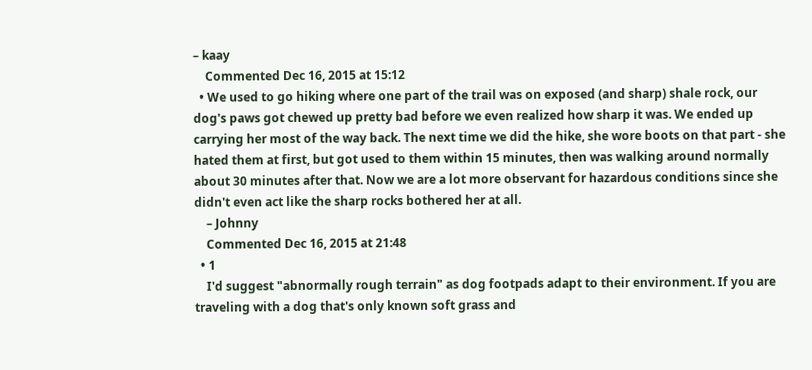– kaay
    Commented Dec 16, 2015 at 15:12
  • We used to go hiking where one part of the trail was on exposed (and sharp) shale rock, our dog's paws got chewed up pretty bad before we even realized how sharp it was. We ended up carrying her most of the way back. The next time we did the hike, she wore boots on that part - she hated them at first, but got used to them within 15 minutes, then was walking around normally about 30 minutes after that. Now we are a lot more observant for hazardous conditions since she didn't even act like the sharp rocks bothered her at all.
    – Johnny
    Commented Dec 16, 2015 at 21:48
  • 1
    I'd suggest "abnormally rough terrain" as dog footpads adapt to their environment. If you are traveling with a dog that's only known soft grass and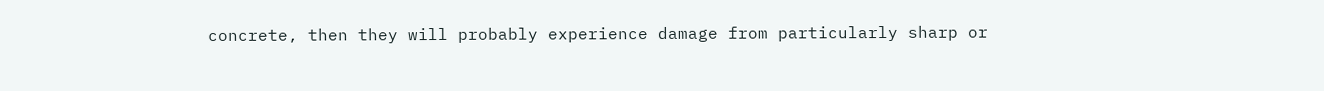concrete, then they will probably experience damage from particularly sharp or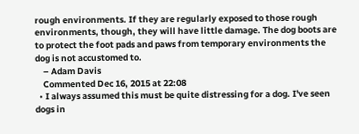rough environments. If they are regularly exposed to those rough environments, though, they will have little damage. The dog boots are to protect the foot pads and paws from temporary environments the dog is not accustomed to.
    – Adam Davis
    Commented Dec 16, 2015 at 22:08
  • I always assumed this must be quite distressing for a dog. I've seen dogs in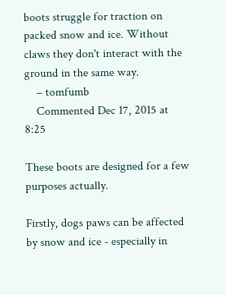boots struggle for traction on packed snow and ice. Without claws they don't interact with the ground in the same way.
    – tomfumb
    Commented Dec 17, 2015 at 8:25

These boots are designed for a few purposes actually.

Firstly, dogs paws can be affected by snow and ice - especially in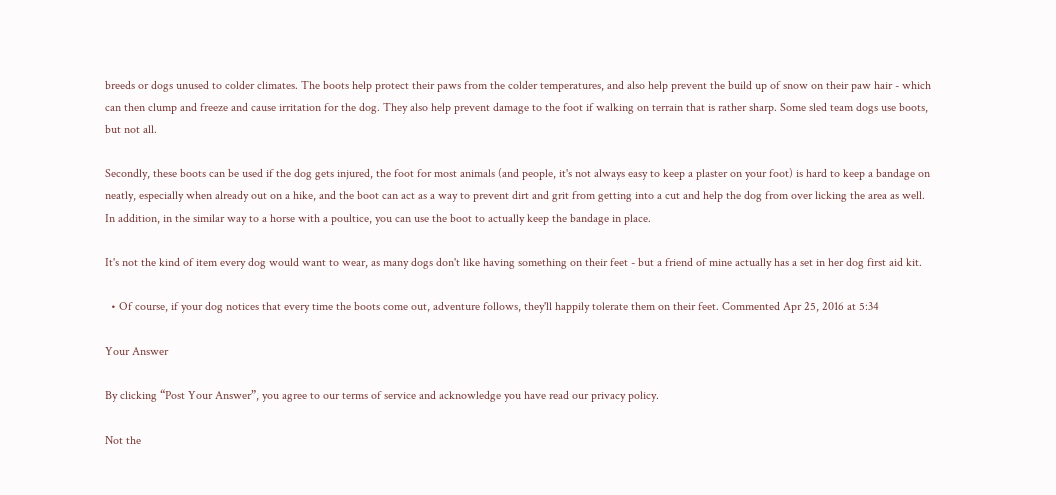breeds or dogs unused to colder climates. The boots help protect their paws from the colder temperatures, and also help prevent the build up of snow on their paw hair - which can then clump and freeze and cause irritation for the dog. They also help prevent damage to the foot if walking on terrain that is rather sharp. Some sled team dogs use boots, but not all.

Secondly, these boots can be used if the dog gets injured, the foot for most animals (and people, it's not always easy to keep a plaster on your foot) is hard to keep a bandage on neatly, especially when already out on a hike, and the boot can act as a way to prevent dirt and grit from getting into a cut and help the dog from over licking the area as well. In addition, in the similar way to a horse with a poultice, you can use the boot to actually keep the bandage in place.

It's not the kind of item every dog would want to wear, as many dogs don't like having something on their feet - but a friend of mine actually has a set in her dog first aid kit.

  • Of course, if your dog notices that every time the boots come out, adventure follows, they'll happily tolerate them on their feet. Commented Apr 25, 2016 at 5:34

Your Answer

By clicking “Post Your Answer”, you agree to our terms of service and acknowledge you have read our privacy policy.

Not the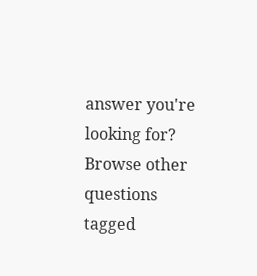answer you're looking for? Browse other questions tagged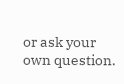or ask your own question.